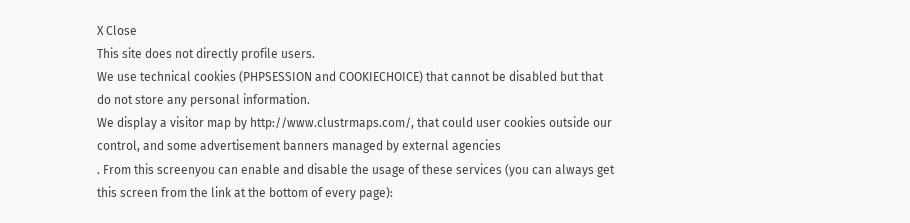X Close
This site does not directly profile users.
We use technical cookies (PHPSESSION and COOKIECHOICE) that cannot be disabled but that do not store any personal information.
We display a visitor map by http://www.clustrmaps.com/, that could user cookies outside our control, and some advertisement banners managed by external agencies
. From this screenyou can enable and disable the usage of these services (you can always get this screen from the link at the bottom of every page):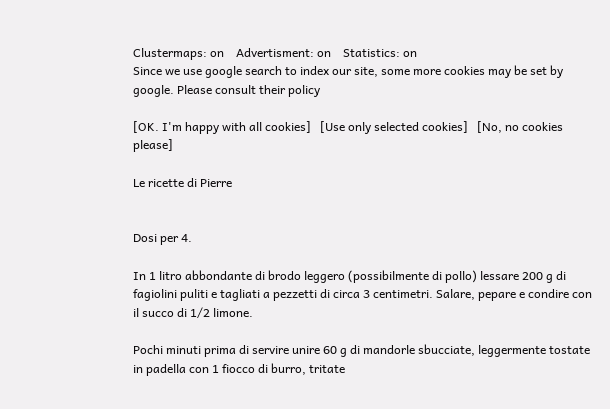Clustermaps: on    Advertisment: on    Statistics: on
Since we use google search to index our site, some more cookies may be set by google. Please consult their policy

[OK. I'm happy with all cookies]   [Use only selected cookies]   [No, no cookies please]

Le ricette di Pierre


Dosi per 4.

In 1 litro abbondante di brodo leggero (possibilmente di pollo) lessare 200 g di fagiolini puliti e tagliati a pezzetti di circa 3 centimetri. Salare, pepare e condire con il succo di 1/2 limone.

Pochi minuti prima di servire unire 60 g di mandorle sbucciate, leggermente tostate in padella con 1 fiocco di burro, tritate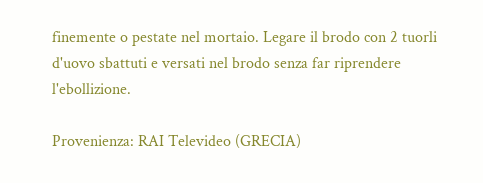finemente o pestate nel mortaio. Legare il brodo con 2 tuorli d'uovo sbattuti e versati nel brodo senza far riprendere l'ebollizione.

Provenienza: RAI Televideo (GRECIA)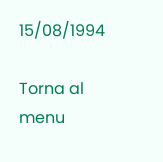15/08/1994

Torna al menu